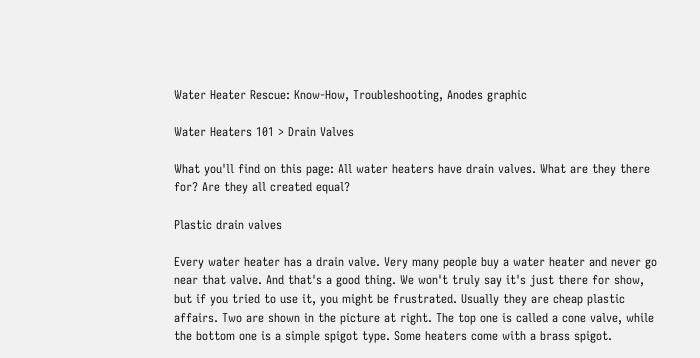Water Heater Rescue: Know-How, Troubleshooting, Anodes graphic

Water Heaters 101 > Drain Valves

What you'll find on this page: All water heaters have drain valves. What are they there for? Are they all created equal?

Plastic drain valves

Every water heater has a drain valve. Very many people buy a water heater and never go near that valve. And that's a good thing. We won't truly say it's just there for show, but if you tried to use it, you might be frustrated. Usually they are cheap plastic affairs. Two are shown in the picture at right. The top one is called a cone valve, while the bottom one is a simple spigot type. Some heaters come with a brass spigot.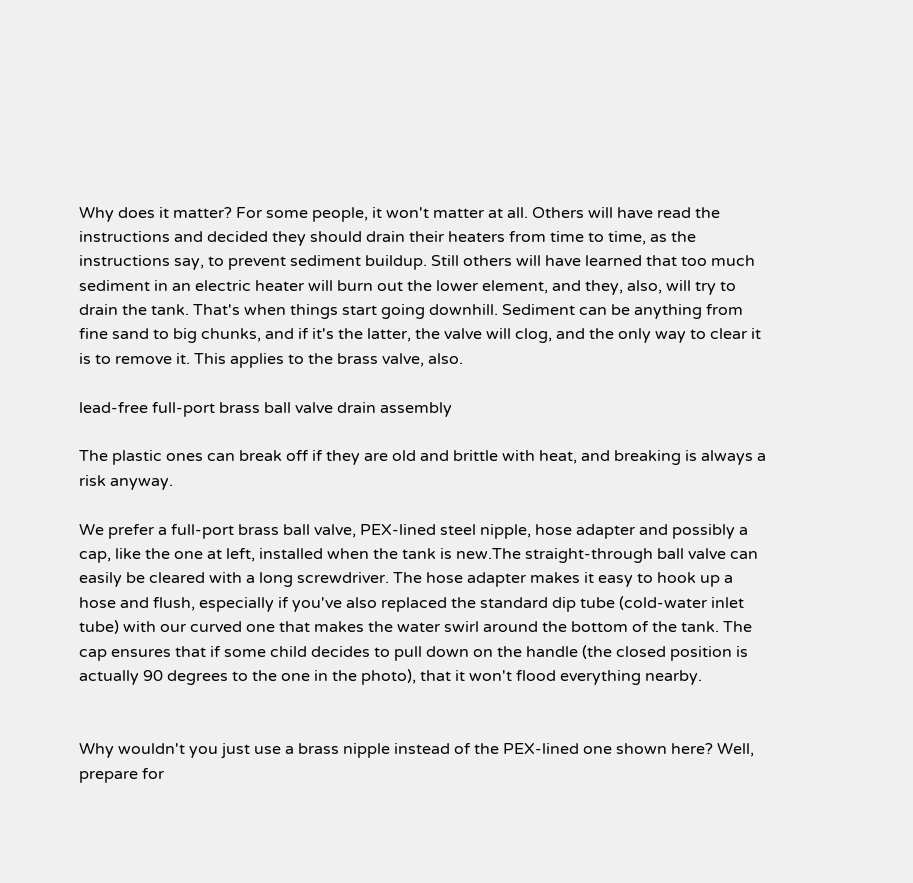Why does it matter? For some people, it won't matter at all. Others will have read the instructions and decided they should drain their heaters from time to time, as the instructions say, to prevent sediment buildup. Still others will have learned that too much sediment in an electric heater will burn out the lower element, and they, also, will try to drain the tank. That's when things start going downhill. Sediment can be anything from fine sand to big chunks, and if it's the latter, the valve will clog, and the only way to clear it is to remove it. This applies to the brass valve, also.

lead-free full-port brass ball valve drain assembly

The plastic ones can break off if they are old and brittle with heat, and breaking is always a risk anyway.

We prefer a full-port brass ball valve, PEX-lined steel nipple, hose adapter and possibly a cap, like the one at left, installed when the tank is new.The straight-through ball valve can easily be cleared with a long screwdriver. The hose adapter makes it easy to hook up a hose and flush, especially if you've also replaced the standard dip tube (cold-water inlet tube) with our curved one that makes the water swirl around the bottom of the tank. The cap ensures that if some child decides to pull down on the handle (the closed position is actually 90 degrees to the one in the photo), that it won't flood everything nearby.


Why wouldn't you just use a brass nipple instead of the PEX-lined one shown here? Well, prepare for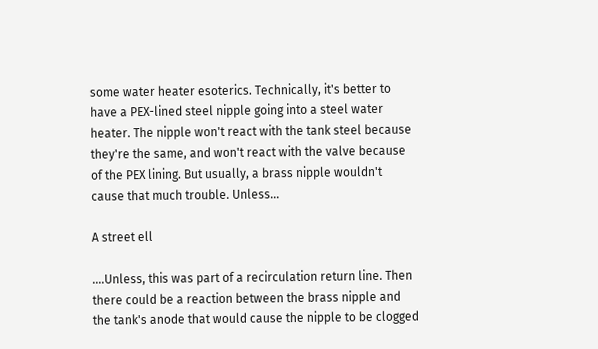some water heater esoterics. Technically, it's better to have a PEX-lined steel nipple going into a steel water heater. The nipple won't react with the tank steel because they're the same, and won't react with the valve because of the PEX lining. But usually, a brass nipple wouldn't cause that much trouble. Unless...

A street ell

....Unless, this was part of a recirculation return line. Then there could be a reaction between the brass nipple and the tank's anode that would cause the nipple to be clogged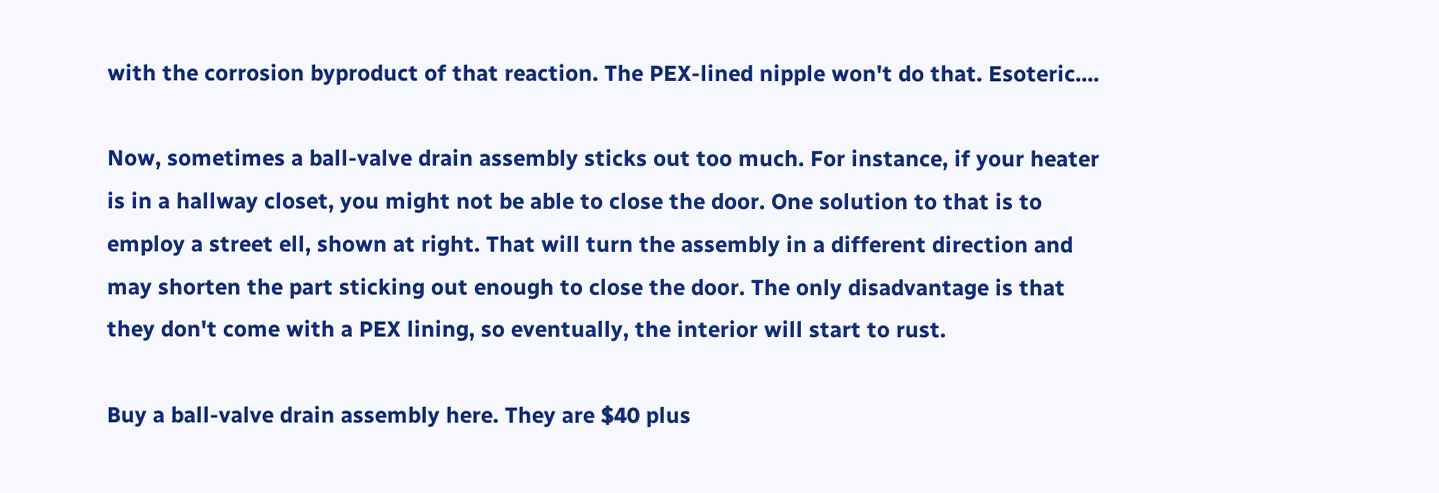with the corrosion byproduct of that reaction. The PEX-lined nipple won't do that. Esoteric....

Now, sometimes a ball-valve drain assembly sticks out too much. For instance, if your heater is in a hallway closet, you might not be able to close the door. One solution to that is to employ a street ell, shown at right. That will turn the assembly in a different direction and may shorten the part sticking out enough to close the door. The only disadvantage is that they don't come with a PEX lining, so eventually, the interior will start to rust.

Buy a ball-valve drain assembly here. They are $40 plus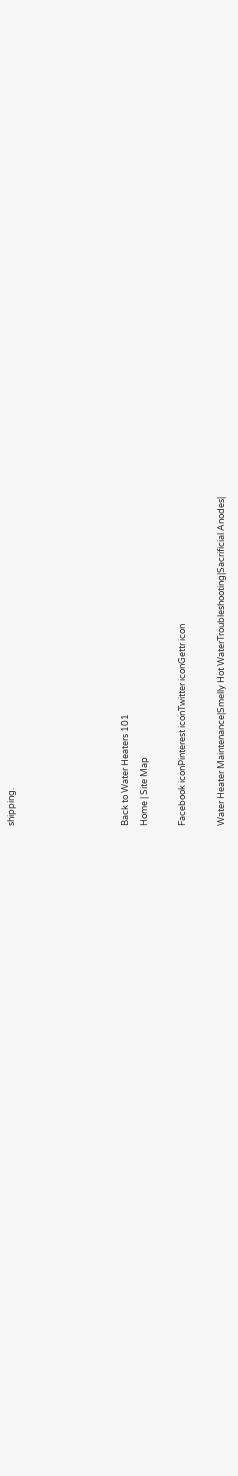shipping.





Back to Water Heaters 101
Home | Site Map

Facebook iconPinterest iconTwitter iconGettr icon

Water Heater Maintenance|Smelly Hot WaterTroubleshooting|Sacrificial Anodes|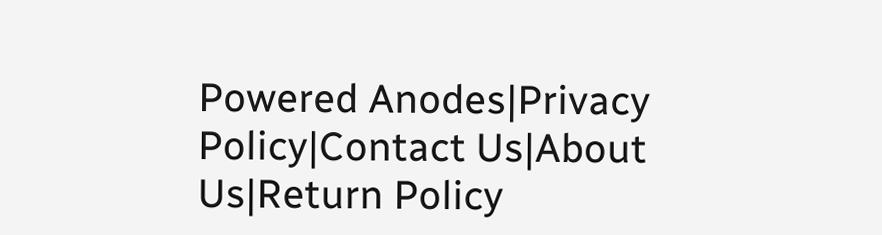Powered Anodes|Privacy Policy|Contact Us|About Us|Return Policy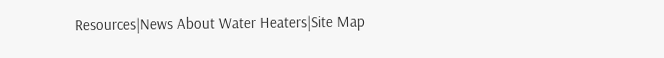Resources|News About Water Heaters|Site Map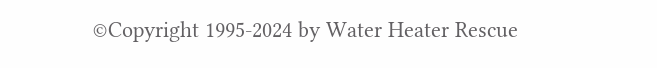©Copyright 1995-2024 by Water Heater Rescue